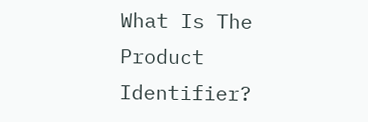What Is The Product Identifier?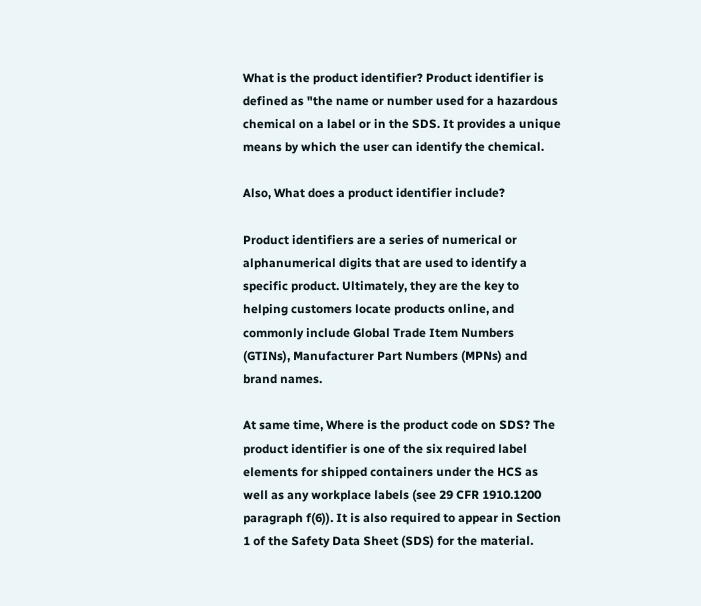What is the product identifier? Product identifier is defined as "the name or number used for a hazardous chemical on a label or in the SDS. It provides a unique means by which the user can identify the chemical.

Also, What does a product identifier include?

Product identifiers are a series of numerical or alphanumerical digits that are used to identify a specific product. Ultimately, they are the key to helping customers locate products online, and commonly include Global Trade Item Numbers (GTINs), Manufacturer Part Numbers (MPNs) and brand names.

At same time, Where is the product code on SDS? The product identifier is one of the six required label elements for shipped containers under the HCS as well as any workplace labels (see 29 CFR 1910.1200 paragraph f(6)). It is also required to appear in Section 1 of the Safety Data Sheet (SDS) for the material.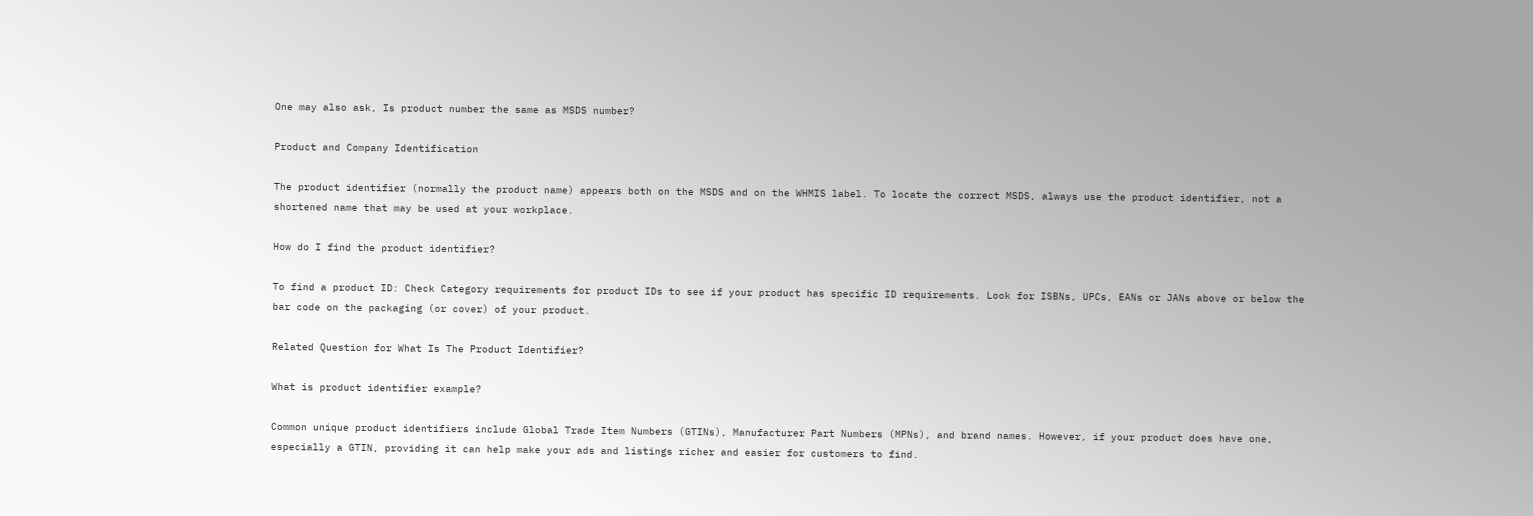One may also ask, Is product number the same as MSDS number?

Product and Company Identification

The product identifier (normally the product name) appears both on the MSDS and on the WHMIS label. To locate the correct MSDS, always use the product identifier, not a shortened name that may be used at your workplace.

How do I find the product identifier?

To find a product ID: Check Category requirements for product IDs to see if your product has specific ID requirements. Look for ISBNs, UPCs, EANs or JANs above or below the bar code on the packaging (or cover) of your product.

Related Question for What Is The Product Identifier?

What is product identifier example?

Common unique product identifiers include Global Trade Item Numbers (GTINs), Manufacturer Part Numbers (MPNs), and brand names. However, if your product does have one, especially a GTIN, providing it can help make your ads and listings richer and easier for customers to find.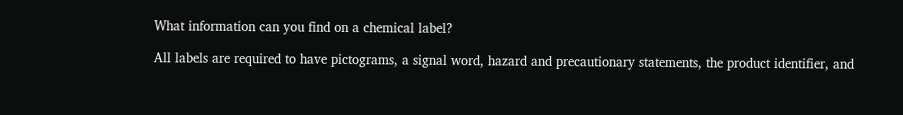What information can you find on a chemical label?

All labels are required to have pictograms, a signal word, hazard and precautionary statements, the product identifier, and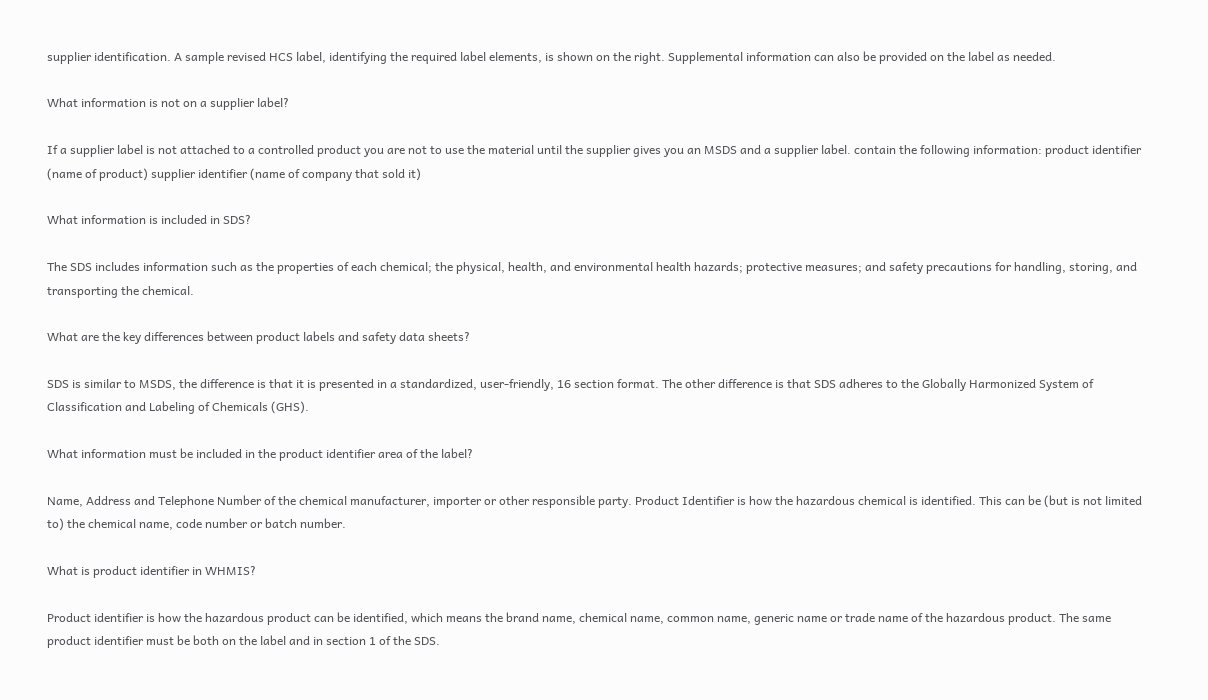supplier identification. A sample revised HCS label, identifying the required label elements, is shown on the right. Supplemental information can also be provided on the label as needed.

What information is not on a supplier label?

If a supplier label is not attached to a controlled product you are not to use the material until the supplier gives you an MSDS and a supplier label. contain the following information: product identifier (name of product) supplier identifier (name of company that sold it)

What information is included in SDS?

The SDS includes information such as the properties of each chemical; the physical, health, and environmental health hazards; protective measures; and safety precautions for handling, storing, and transporting the chemical.

What are the key differences between product labels and safety data sheets?

SDS is similar to MSDS, the difference is that it is presented in a standardized, user-friendly, 16 section format. The other difference is that SDS adheres to the Globally Harmonized System of Classification and Labeling of Chemicals (GHS).

What information must be included in the product identifier area of the label?

Name, Address and Telephone Number of the chemical manufacturer, importer or other responsible party. Product Identifier is how the hazardous chemical is identified. This can be (but is not limited to) the chemical name, code number or batch number.

What is product identifier in WHMIS?

Product identifier is how the hazardous product can be identified, which means the brand name, chemical name, common name, generic name or trade name of the hazardous product. The same product identifier must be both on the label and in section 1 of the SDS.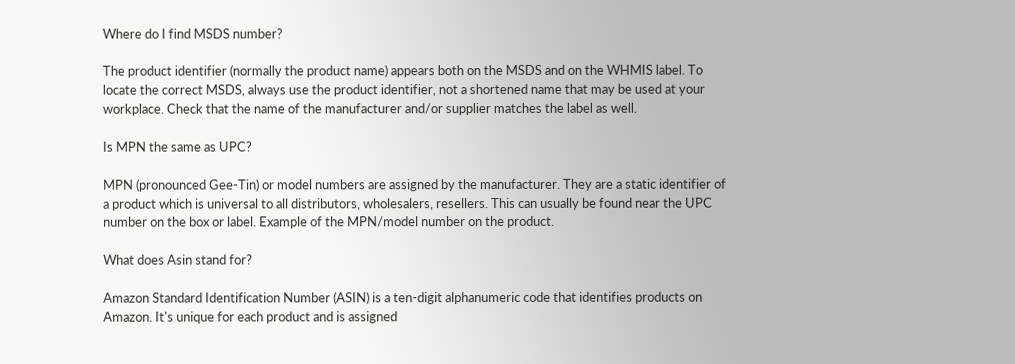Where do I find MSDS number?

The product identifier (normally the product name) appears both on the MSDS and on the WHMIS label. To locate the correct MSDS, always use the product identifier, not a shortened name that may be used at your workplace. Check that the name of the manufacturer and/or supplier matches the label as well.

Is MPN the same as UPC?

MPN (pronounced Gee-Tin) or model numbers are assigned by the manufacturer. They are a static identifier of a product which is universal to all distributors, wholesalers, resellers. This can usually be found near the UPC number on the box or label. Example of the MPN/model number on the product.

What does Asin stand for?

Amazon Standard Identification Number (ASIN) is a ten-digit alphanumeric code that identifies products on Amazon. It's unique for each product and is assigned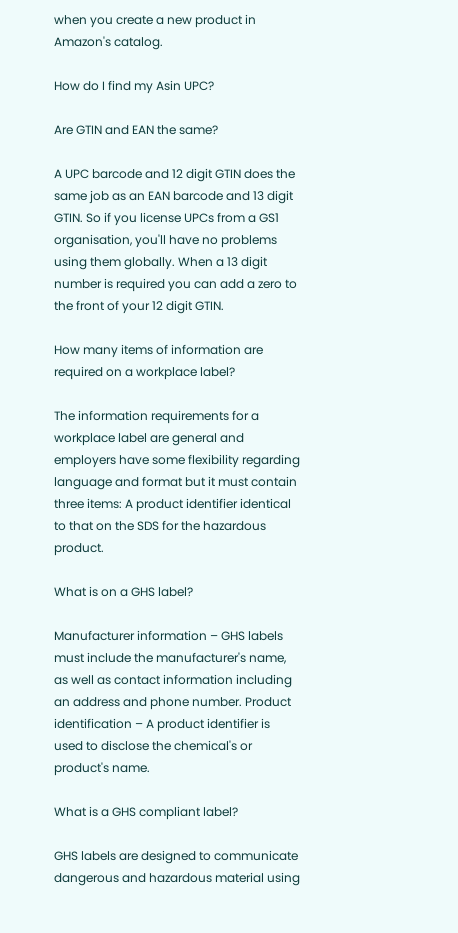when you create a new product in Amazon's catalog.

How do I find my Asin UPC?

Are GTIN and EAN the same?

A UPC barcode and 12 digit GTIN does the same job as an EAN barcode and 13 digit GTIN. So if you license UPCs from a GS1 organisation, you'll have no problems using them globally. When a 13 digit number is required you can add a zero to the front of your 12 digit GTIN.

How many items of information are required on a workplace label?

The information requirements for a workplace label are general and employers have some flexibility regarding language and format but it must contain three items: A product identifier identical to that on the SDS for the hazardous product.

What is on a GHS label?

Manufacturer information – GHS labels must include the manufacturer's name, as well as contact information including an address and phone number. Product identification – A product identifier is used to disclose the chemical's or product's name.

What is a GHS compliant label?

GHS labels are designed to communicate dangerous and hazardous material using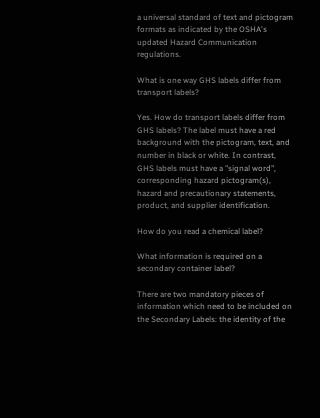a universal standard of text and pictogram formats as indicated by the OSHA's updated Hazard Communication regulations.

What is one way GHS labels differ from transport labels?

Yes. How do transport labels differ from GHS labels? The label must have a red background with the pictogram, text, and number in black or white. In contrast, GHS labels must have a "signal word", corresponding hazard pictogram(s), hazard and precautionary statements, product, and supplier identification.

How do you read a chemical label?

What information is required on a secondary container label?

There are two mandatory pieces of information which need to be included on the Secondary Labels: the identity of the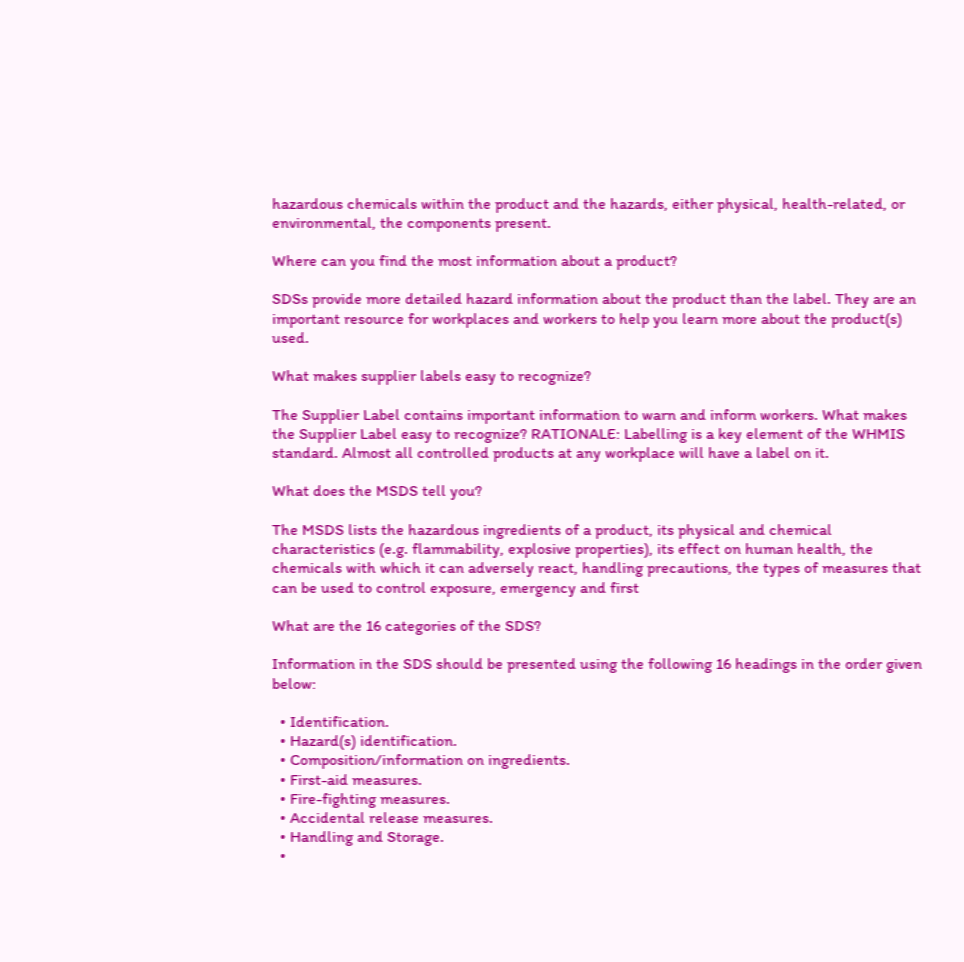hazardous chemicals within the product and the hazards, either physical, health-related, or environmental, the components present.

Where can you find the most information about a product?

SDSs provide more detailed hazard information about the product than the label. They are an important resource for workplaces and workers to help you learn more about the product(s) used.

What makes supplier labels easy to recognize?

The Supplier Label contains important information to warn and inform workers. What makes the Supplier Label easy to recognize? RATIONALE: Labelling is a key element of the WHMIS standard. Almost all controlled products at any workplace will have a label on it.

What does the MSDS tell you?

The MSDS lists the hazardous ingredients of a product, its physical and chemical characteristics (e.g. flammability, explosive properties), its effect on human health, the chemicals with which it can adversely react, handling precautions, the types of measures that can be used to control exposure, emergency and first

What are the 16 categories of the SDS?

Information in the SDS should be presented using the following 16 headings in the order given below:

  • Identification.
  • Hazard(s) identification.
  • Composition/information on ingredients.
  • First-aid measures.
  • Fire-fighting measures.
  • Accidental release measures.
  • Handling and Storage.
  •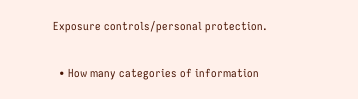Exposure controls/personal protection.

  • How many categories of information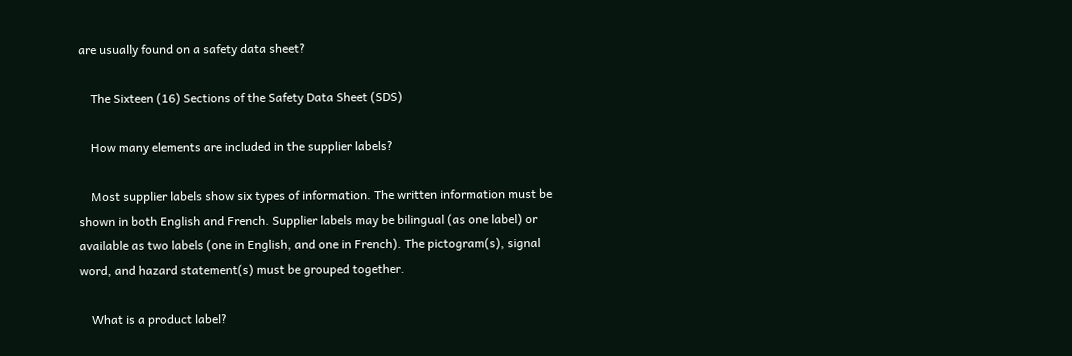are usually found on a safety data sheet?

    The Sixteen (16) Sections of the Safety Data Sheet (SDS)

    How many elements are included in the supplier labels?

    Most supplier labels show six types of information. The written information must be shown in both English and French. Supplier labels may be bilingual (as one label) or available as two labels (one in English, and one in French). The pictogram(s), signal word, and hazard statement(s) must be grouped together.

    What is a product label?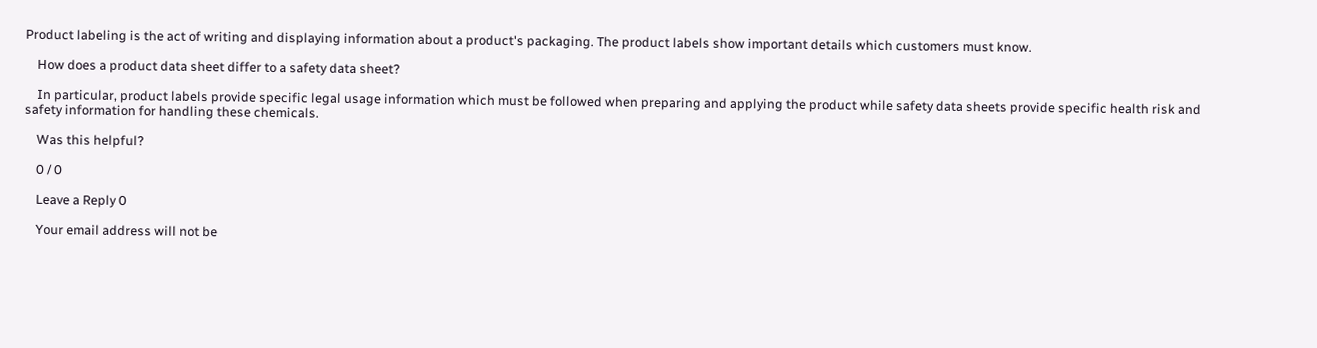Product labeling is the act of writing and displaying information about a product's packaging. The product labels show important details which customers must know.

    How does a product data sheet differ to a safety data sheet?

    In particular, product labels provide specific legal usage information which must be followed when preparing and applying the product while safety data sheets provide specific health risk and safety information for handling these chemicals.

    Was this helpful?

    0 / 0

    Leave a Reply 0

    Your email address will not be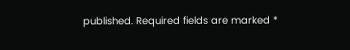published. Required fields are marked *